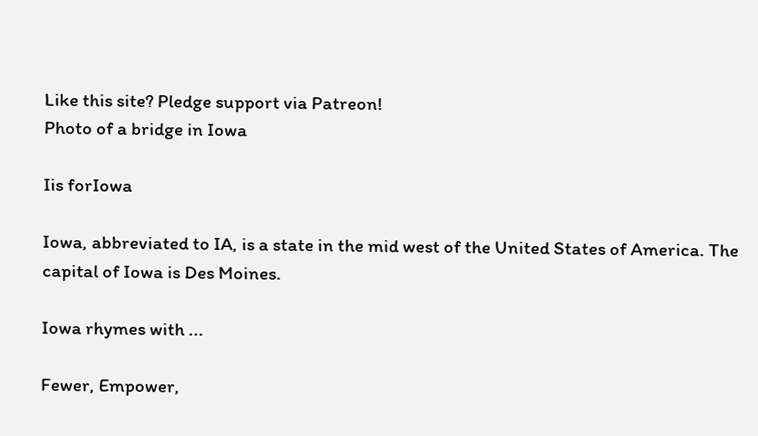Like this site? Pledge support via Patreon!
Photo of a bridge in Iowa

Iis forIowa

Iowa, abbreviated to IA, is a state in the mid west of the United States of America. The capital of Iowa is Des Moines.

Iowa rhymes with ...

Fewer, Empower,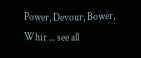Power, Devour, Bower, Whir ... see all